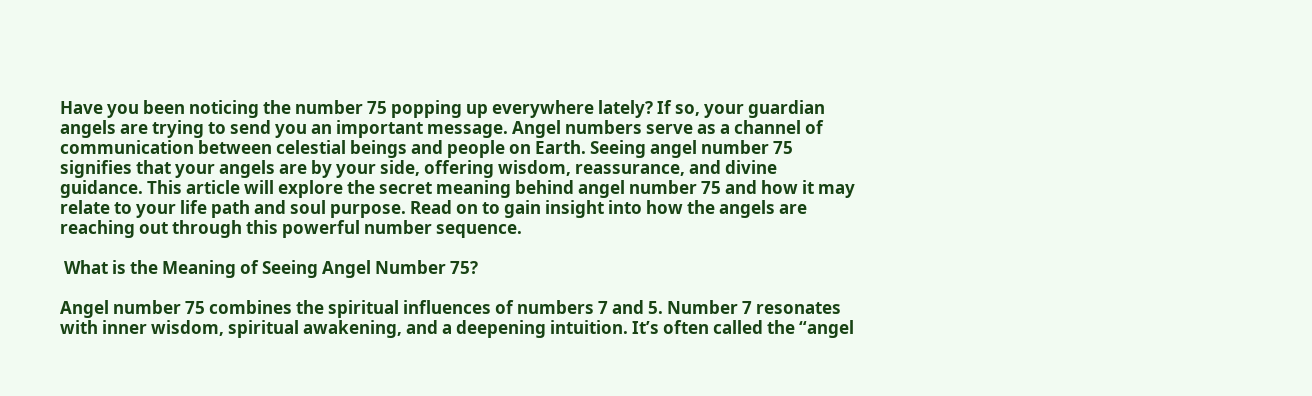Have you been noticing the number 75 popping up everywhere lately? If so, your guardian angels are trying to send you an important message. Angel numbers serve as a channel of communication between celestial beings and people on Earth. Seeing angel number 75 signifies that your angels are by your side, offering wisdom, reassurance, and divine guidance. This article will explore the secret meaning behind angel number 75 and how it may relate to your life path and soul purpose. Read on to gain insight into how the angels are reaching out through this powerful number sequence.

 What is the Meaning of Seeing Angel Number 75?

Angel number 75 combines the spiritual influences of numbers 7 and 5. Number 7 resonates with inner wisdom, spiritual awakening, and a deepening intuition. It’s often called the “angel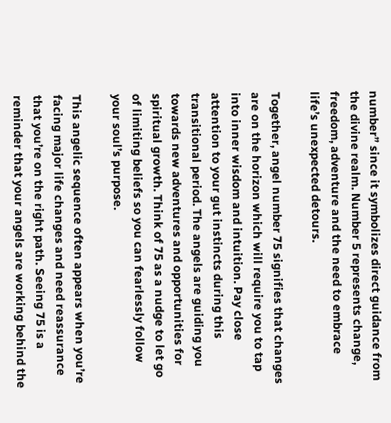number” since it symbolizes direct guidance from the divine realm. Number 5 represents change, freedom, adventure and the need to embrace life’s unexpected detours.

Together, angel number 75 signifies that changes are on the horizon which will require you to tap into inner wisdom and intuition. Pay close attention to your gut instincts during this transitional period. The angels are guiding you towards new adventures and opportunities for spiritual growth. Think of 75 as a nudge to let go of limiting beliefs so you can fearlessly follow your soul’s purpose.

This angelic sequence often appears when you’re facing major life changes and need reassurance that you’re on the right path. Seeing 75 is a reminder that your angels are working behind the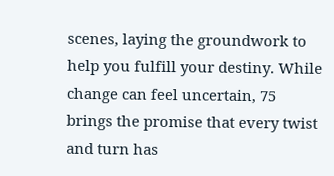scenes, laying the groundwork to help you fulfill your destiny. While change can feel uncertain, 75 brings the promise that every twist and turn has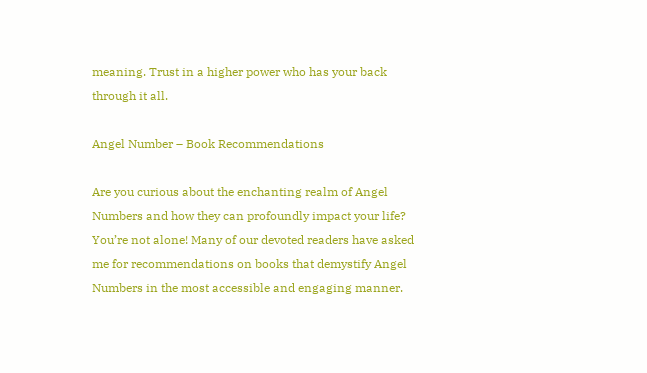meaning. Trust in a higher power who has your back through it all.

Angel Number – Book Recommendations

Are you curious about the enchanting realm of Angel Numbers and how they can profoundly impact your life? You’re not alone! Many of our devoted readers have asked me for recommendations on books that demystify Angel Numbers in the most accessible and engaging manner.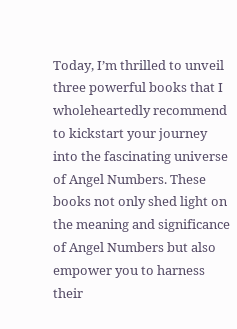Today, I’m thrilled to unveil three powerful books that I wholeheartedly recommend to kickstart your journey into the fascinating universe of Angel Numbers. These books not only shed light on the meaning and significance of Angel Numbers but also empower you to harness their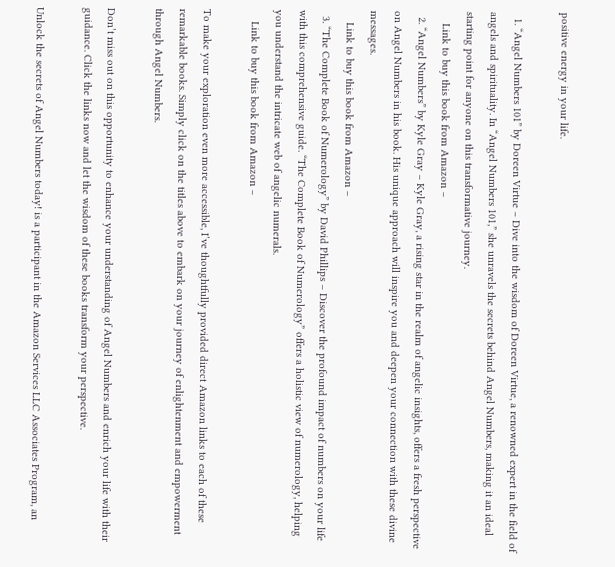positive energy in your life.

  1. “Angel Numbers 101” by Doreen Virtue – Dive into the wisdom of Doreen Virtue, a renowned expert in the field of angels and spirituality. In “Angel Numbers 101,” she unravels the secrets behind Angel Numbers, making it an ideal starting point for anyone on this transformative journey.
    Link to buy this book from Amazon –
  2. “Angel Numbers” by Kyle Gray – Kyle Gray, a rising star in the realm of angelic insights, offers a fresh perspective on Angel Numbers in his book. His unique approach will inspire you and deepen your connection with these divine messages.
    Link to buy this book from Amazon –
  3. “The Complete Book of Numerology” by David Phillips – Discover the profound impact of numbers on your life with this comprehensive guide. “The Complete Book of Numerology” offers a holistic view of numerology, helping you understand the intricate web of angelic numerals.
    Link to buy this book from Amazon –

To make your exploration even more accessible, I’ve thoughtfully provided direct Amazon links to each of these remarkable books. Simply click on the titles above to embark on your journey of enlightenment and empowerment through Angel Numbers.

Don’t miss out on this opportunity to enhance your understanding of Angel Numbers and enrich your life with their guidance. Click the links now and let the wisdom of these books transform your perspective.

Unlock the secrets of Angel Numbers today! is a participant in the Amazon Services LLC Associates Program, an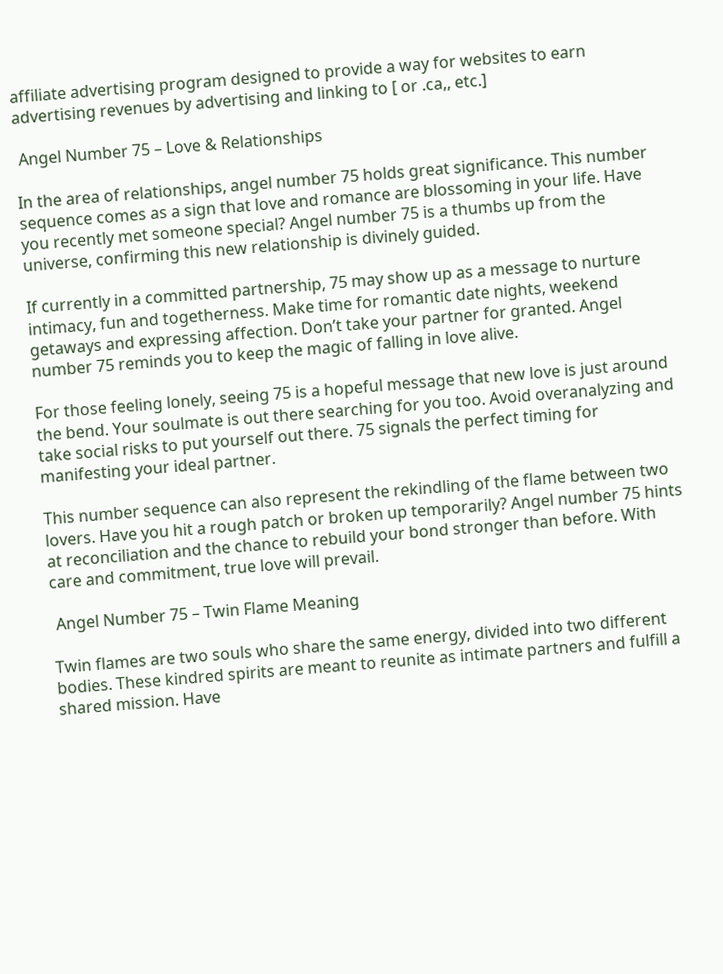affiliate advertising program designed to provide a way for websites to earn advertising revenues by advertising and linking to [ or .ca,, etc.]

 Angel Number 75 – Love & Relationships

In the area of relationships, angel number 75 holds great significance. This number sequence comes as a sign that love and romance are blossoming in your life. Have you recently met someone special? Angel number 75 is a thumbs up from the universe, confirming this new relationship is divinely guided.

If currently in a committed partnership, 75 may show up as a message to nurture intimacy, fun and togetherness. Make time for romantic date nights, weekend getaways and expressing affection. Don’t take your partner for granted. Angel number 75 reminds you to keep the magic of falling in love alive.

For those feeling lonely, seeing 75 is a hopeful message that new love is just around the bend. Your soulmate is out there searching for you too. Avoid overanalyzing and take social risks to put yourself out there. 75 signals the perfect timing for manifesting your ideal partner.

This number sequence can also represent the rekindling of the flame between two lovers. Have you hit a rough patch or broken up temporarily? Angel number 75 hints at reconciliation and the chance to rebuild your bond stronger than before. With care and commitment, true love will prevail.

 Angel Number 75 – Twin Flame Meaning

Twin flames are two souls who share the same energy, divided into two different bodies. These kindred spirits are meant to reunite as intimate partners and fulfill a shared mission. Have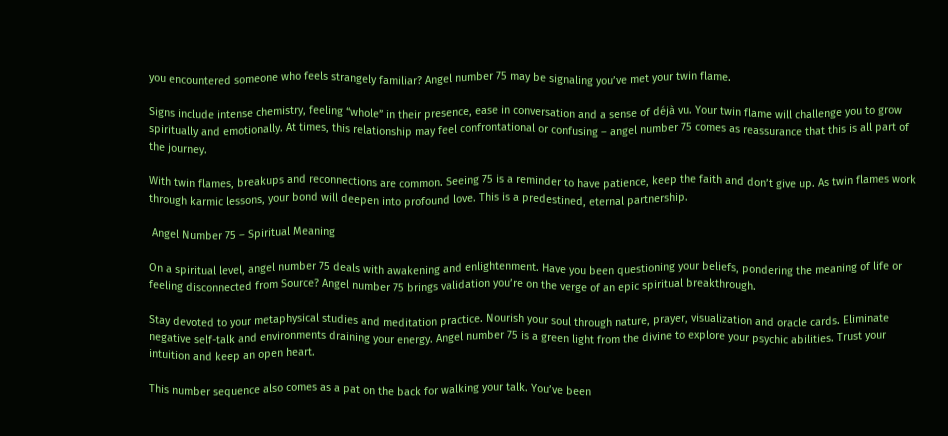you encountered someone who feels strangely familiar? Angel number 75 may be signaling you’ve met your twin flame.

Signs include intense chemistry, feeling “whole” in their presence, ease in conversation and a sense of déjà vu. Your twin flame will challenge you to grow spiritually and emotionally. At times, this relationship may feel confrontational or confusing – angel number 75 comes as reassurance that this is all part of the journey.

With twin flames, breakups and reconnections are common. Seeing 75 is a reminder to have patience, keep the faith and don’t give up. As twin flames work through karmic lessons, your bond will deepen into profound love. This is a predestined, eternal partnership.

 Angel Number 75 – Spiritual Meaning

On a spiritual level, angel number 75 deals with awakening and enlightenment. Have you been questioning your beliefs, pondering the meaning of life or feeling disconnected from Source? Angel number 75 brings validation you’re on the verge of an epic spiritual breakthrough.

Stay devoted to your metaphysical studies and meditation practice. Nourish your soul through nature, prayer, visualization and oracle cards. Eliminate negative self-talk and environments draining your energy. Angel number 75 is a green light from the divine to explore your psychic abilities. Trust your intuition and keep an open heart.

This number sequence also comes as a pat on the back for walking your talk. You’ve been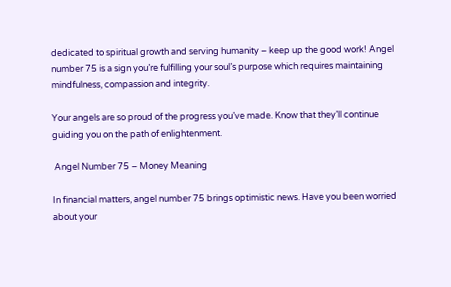dedicated to spiritual growth and serving humanity – keep up the good work! Angel number 75 is a sign you’re fulfilling your soul’s purpose which requires maintaining mindfulness, compassion and integrity.

Your angels are so proud of the progress you’ve made. Know that they’ll continue guiding you on the path of enlightenment.

 Angel Number 75 – Money Meaning

In financial matters, angel number 75 brings optimistic news. Have you been worried about your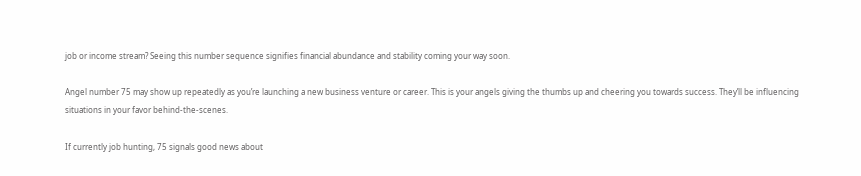job or income stream? Seeing this number sequence signifies financial abundance and stability coming your way soon.

Angel number 75 may show up repeatedly as you’re launching a new business venture or career. This is your angels giving the thumbs up and cheering you towards success. They’ll be influencing situations in your favor behind-the-scenes.

If currently job hunting, 75 signals good news about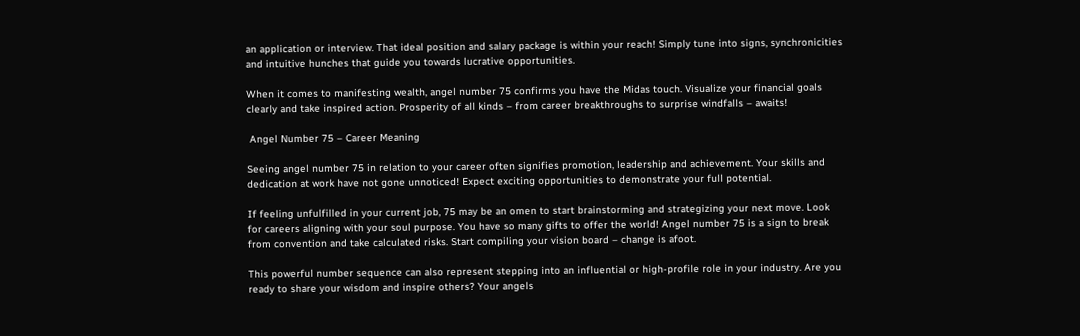an application or interview. That ideal position and salary package is within your reach! Simply tune into signs, synchronicities and intuitive hunches that guide you towards lucrative opportunities.

When it comes to manifesting wealth, angel number 75 confirms you have the Midas touch. Visualize your financial goals clearly and take inspired action. Prosperity of all kinds – from career breakthroughs to surprise windfalls – awaits!

 Angel Number 75 – Career Meaning

Seeing angel number 75 in relation to your career often signifies promotion, leadership and achievement. Your skills and dedication at work have not gone unnoticed! Expect exciting opportunities to demonstrate your full potential.

If feeling unfulfilled in your current job, 75 may be an omen to start brainstorming and strategizing your next move. Look for careers aligning with your soul purpose. You have so many gifts to offer the world! Angel number 75 is a sign to break from convention and take calculated risks. Start compiling your vision board – change is afoot.

This powerful number sequence can also represent stepping into an influential or high-profile role in your industry. Are you ready to share your wisdom and inspire others? Your angels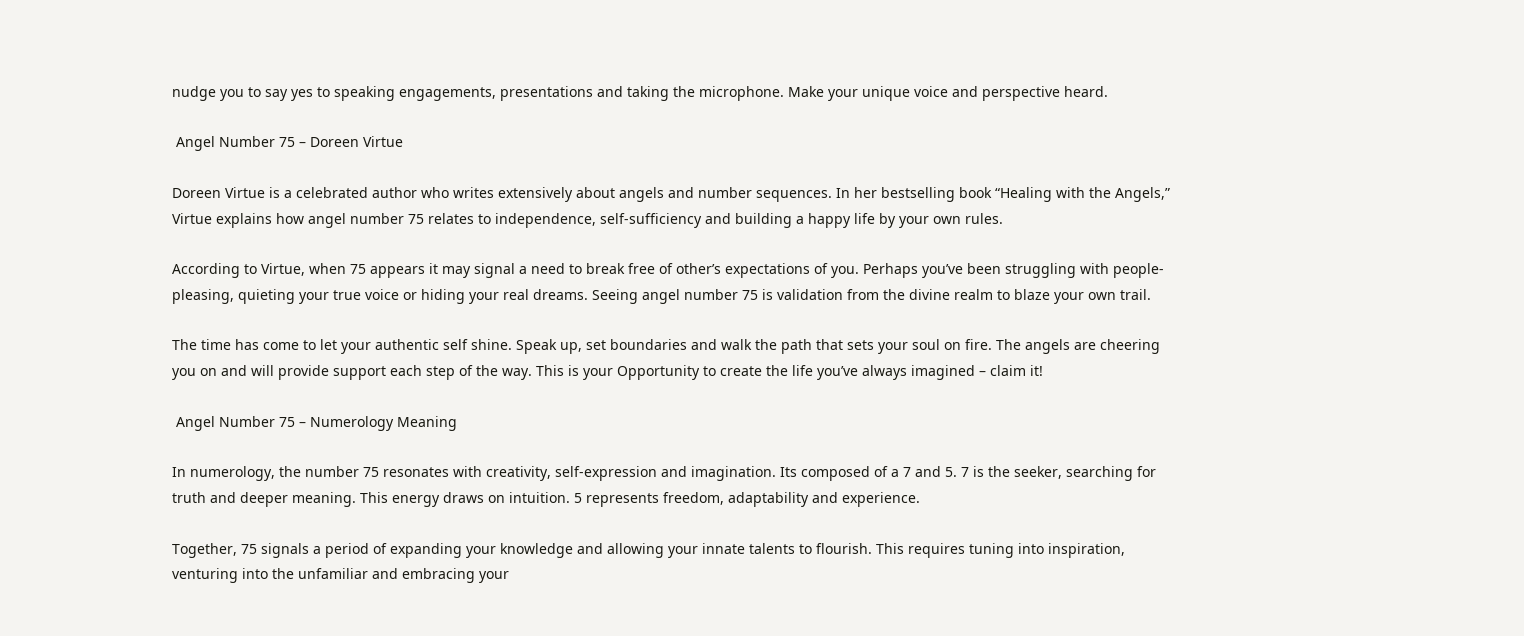nudge you to say yes to speaking engagements, presentations and taking the microphone. Make your unique voice and perspective heard.

 Angel Number 75 – Doreen Virtue

Doreen Virtue is a celebrated author who writes extensively about angels and number sequences. In her bestselling book “Healing with the Angels,” Virtue explains how angel number 75 relates to independence, self-sufficiency and building a happy life by your own rules.

According to Virtue, when 75 appears it may signal a need to break free of other’s expectations of you. Perhaps you’ve been struggling with people-pleasing, quieting your true voice or hiding your real dreams. Seeing angel number 75 is validation from the divine realm to blaze your own trail.

The time has come to let your authentic self shine. Speak up, set boundaries and walk the path that sets your soul on fire. The angels are cheering you on and will provide support each step of the way. This is your Opportunity to create the life you’ve always imagined – claim it!

 Angel Number 75 – Numerology Meaning

In numerology, the number 75 resonates with creativity, self-expression and imagination. Its composed of a 7 and 5. 7 is the seeker, searching for truth and deeper meaning. This energy draws on intuition. 5 represents freedom, adaptability and experience.

Together, 75 signals a period of expanding your knowledge and allowing your innate talents to flourish. This requires tuning into inspiration, venturing into the unfamiliar and embracing your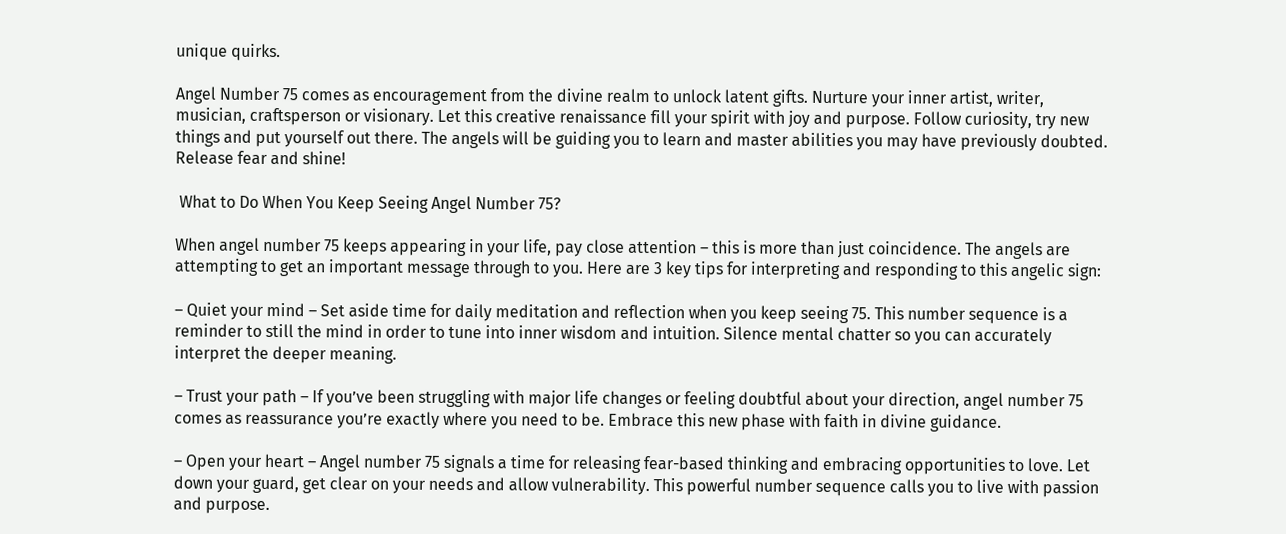unique quirks.

Angel Number 75 comes as encouragement from the divine realm to unlock latent gifts. Nurture your inner artist, writer, musician, craftsperson or visionary. Let this creative renaissance fill your spirit with joy and purpose. Follow curiosity, try new things and put yourself out there. The angels will be guiding you to learn and master abilities you may have previously doubted. Release fear and shine!

 What to Do When You Keep Seeing Angel Number 75?

When angel number 75 keeps appearing in your life, pay close attention – this is more than just coincidence. The angels are attempting to get an important message through to you. Here are 3 key tips for interpreting and responding to this angelic sign:

– Quiet your mind – Set aside time for daily meditation and reflection when you keep seeing 75. This number sequence is a reminder to still the mind in order to tune into inner wisdom and intuition. Silence mental chatter so you can accurately interpret the deeper meaning.

– Trust your path – If you’ve been struggling with major life changes or feeling doubtful about your direction, angel number 75 comes as reassurance you’re exactly where you need to be. Embrace this new phase with faith in divine guidance.

– Open your heart – Angel number 75 signals a time for releasing fear-based thinking and embracing opportunities to love. Let down your guard, get clear on your needs and allow vulnerability. This powerful number sequence calls you to live with passion and purpose.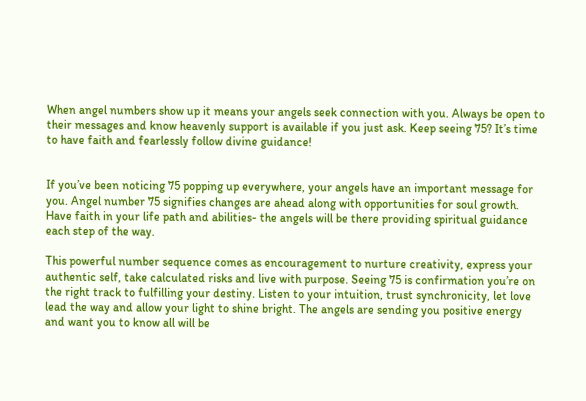When angel numbers show up it means your angels seek connection with you. Always be open to their messages and know heavenly support is available if you just ask. Keep seeing 75? It’s time to have faith and fearlessly follow divine guidance!


If you’ve been noticing 75 popping up everywhere, your angels have an important message for you. Angel number 75 signifies changes are ahead along with opportunities for soul growth. Have faith in your life path and abilities- the angels will be there providing spiritual guidance each step of the way.

This powerful number sequence comes as encouragement to nurture creativity, express your authentic self, take calculated risks and live with purpose. Seeing 75 is confirmation you’re on the right track to fulfilling your destiny. Listen to your intuition, trust synchronicity, let love lead the way and allow your light to shine bright. The angels are sending you positive energy and want you to know all will be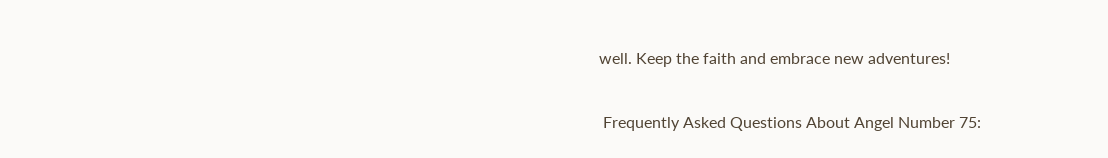well. Keep the faith and embrace new adventures!

 Frequently Asked Questions About Angel Number 75: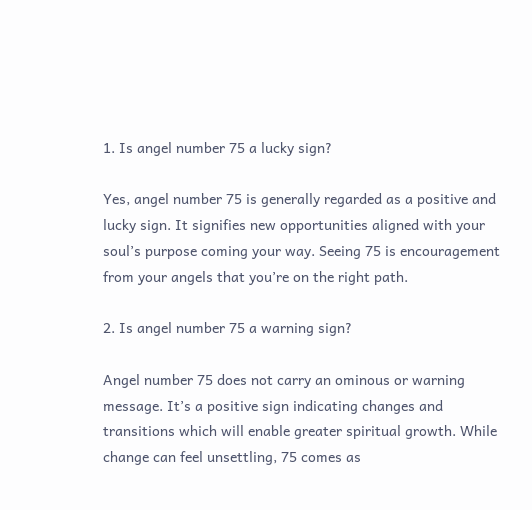1. Is angel number 75 a lucky sign?

Yes, angel number 75 is generally regarded as a positive and lucky sign. It signifies new opportunities aligned with your soul’s purpose coming your way. Seeing 75 is encouragement from your angels that you’re on the right path.

2. Is angel number 75 a warning sign?

Angel number 75 does not carry an ominous or warning message. It’s a positive sign indicating changes and transitions which will enable greater spiritual growth. While change can feel unsettling, 75 comes as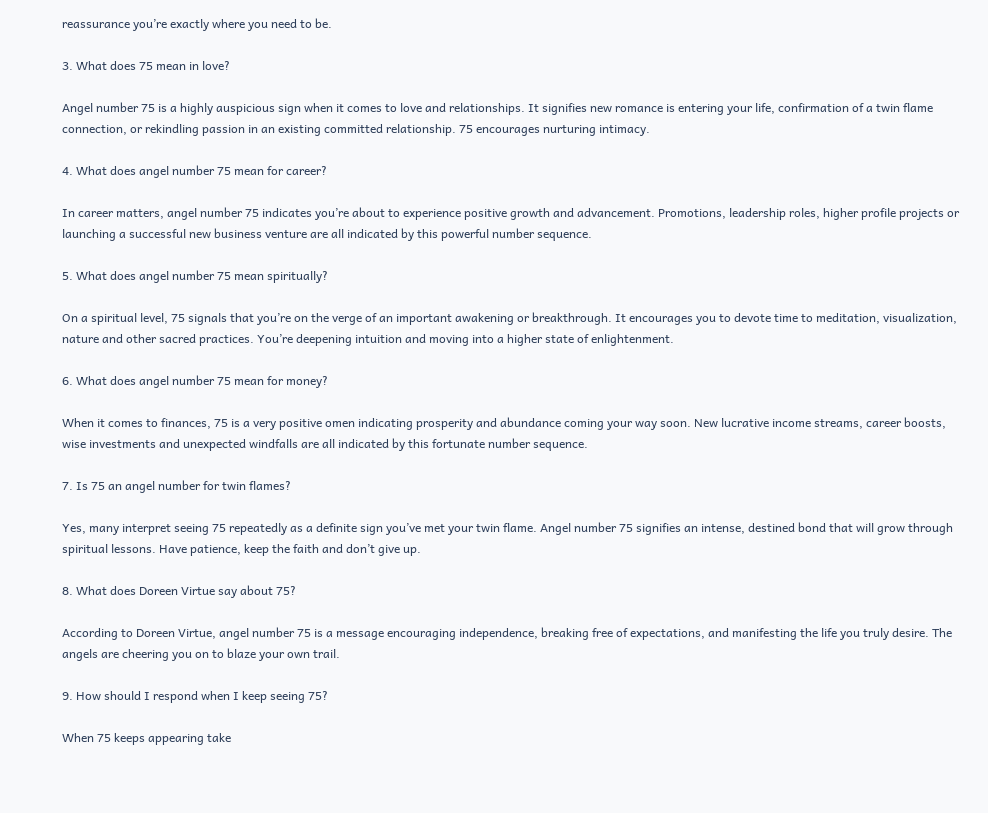reassurance you’re exactly where you need to be.

3. What does 75 mean in love?

Angel number 75 is a highly auspicious sign when it comes to love and relationships. It signifies new romance is entering your life, confirmation of a twin flame connection, or rekindling passion in an existing committed relationship. 75 encourages nurturing intimacy.

4. What does angel number 75 mean for career?

In career matters, angel number 75 indicates you’re about to experience positive growth and advancement. Promotions, leadership roles, higher profile projects or launching a successful new business venture are all indicated by this powerful number sequence.

5. What does angel number 75 mean spiritually?

On a spiritual level, 75 signals that you’re on the verge of an important awakening or breakthrough. It encourages you to devote time to meditation, visualization, nature and other sacred practices. You’re deepening intuition and moving into a higher state of enlightenment.

6. What does angel number 75 mean for money?

When it comes to finances, 75 is a very positive omen indicating prosperity and abundance coming your way soon. New lucrative income streams, career boosts, wise investments and unexpected windfalls are all indicated by this fortunate number sequence.

7. Is 75 an angel number for twin flames?

Yes, many interpret seeing 75 repeatedly as a definite sign you’ve met your twin flame. Angel number 75 signifies an intense, destined bond that will grow through spiritual lessons. Have patience, keep the faith and don’t give up.

8. What does Doreen Virtue say about 75?

According to Doreen Virtue, angel number 75 is a message encouraging independence, breaking free of expectations, and manifesting the life you truly desire. The angels are cheering you on to blaze your own trail.

9. How should I respond when I keep seeing 75?

When 75 keeps appearing take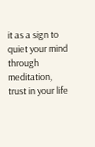it as a sign to quiet your mind through meditation, trust in your life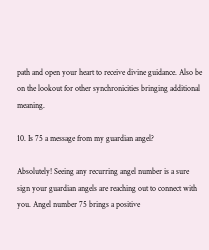path and open your heart to receive divine guidance. Also be on the lookout for other synchronicities bringing additional meaning.

10. Is 75 a message from my guardian angel?

Absolutely! Seeing any recurring angel number is a sure sign your guardian angels are reaching out to connect with you. Angel number 75 brings a positive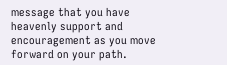message that you have heavenly support and encouragement as you move forward on your path.